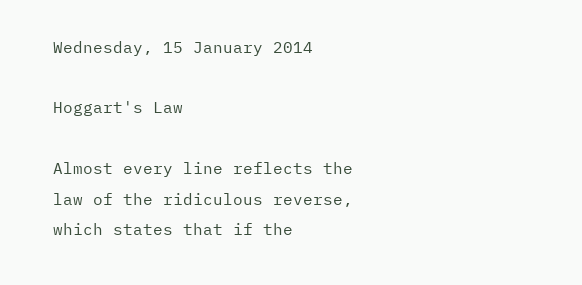Wednesday, 15 January 2014

Hoggart's Law

Almost every line reflects the law of the ridiculous reverse, which states that if the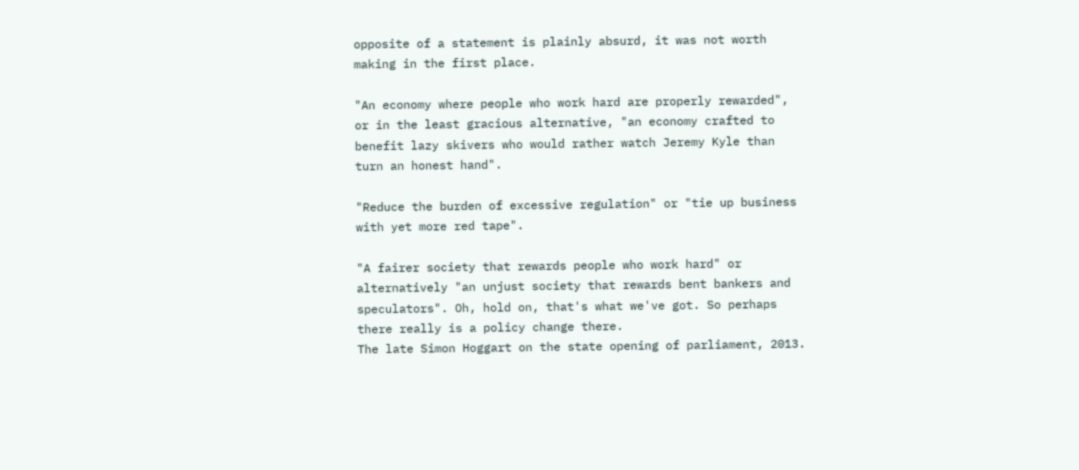opposite of a statement is plainly absurd, it was not worth making in the first place.

"An economy where people who work hard are properly rewarded", or in the least gracious alternative, "an economy crafted to benefit lazy skivers who would rather watch Jeremy Kyle than turn an honest hand".

"Reduce the burden of excessive regulation" or "tie up business with yet more red tape".

"A fairer society that rewards people who work hard" or alternatively "an unjust society that rewards bent bankers and speculators". Oh, hold on, that's what we've got. So perhaps there really is a policy change there.
The late Simon Hoggart on the state opening of parliament, 2013.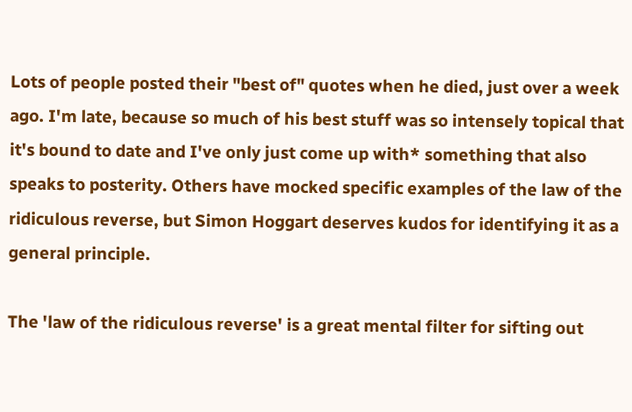Lots of people posted their "best of" quotes when he died, just over a week ago. I'm late, because so much of his best stuff was so intensely topical that it's bound to date and I've only just come up with* something that also speaks to posterity. Others have mocked specific examples of the law of the ridiculous reverse, but Simon Hoggart deserves kudos for identifying it as a general principle.

The 'law of the ridiculous reverse' is a great mental filter for sifting out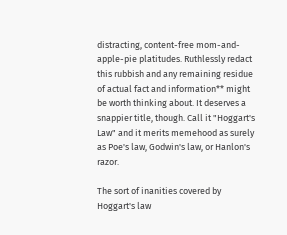distracting, content-free mom-and-apple-pie platitudes. Ruthlessly redact this rubbish and any remaining residue of actual fact and information** might be worth thinking about. It deserves a snappier title, though. Call it "Hoggart's Law" and it merits memehood as surely as Poe's law, Godwin's law, or Hanlon's razor.

The sort of inanities covered by Hoggart's law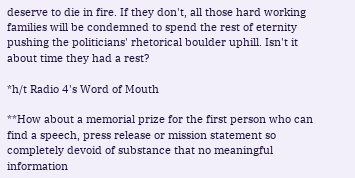deserve to die in fire. If they don't, all those hard working families will be condemned to spend the rest of eternity pushing the politicians' rhetorical boulder uphill. Isn't it about time they had a rest?

*h/t Radio 4's Word of Mouth

**How about a memorial prize for the first person who can find a speech, press release or mission statement so completely devoid of substance that no meaningful information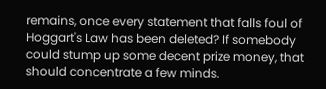remains, once every statement that falls foul of Hoggart's Law has been deleted? If somebody could stump up some decent prize money, that should concentrate a few minds.